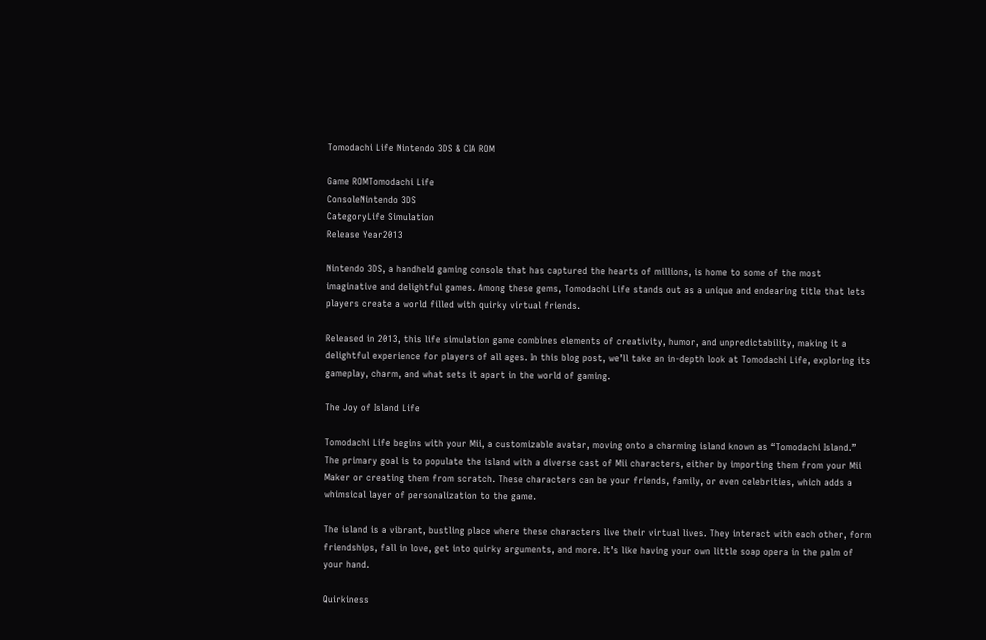Tomodachi Life Nintendo 3DS & CIA ROM

Game ROMTomodachi Life
ConsoleNintendo 3DS
CategoryLife Simulation
Release Year2013

Nintendo 3DS, a handheld gaming console that has captured the hearts of millions, is home to some of the most imaginative and delightful games. Among these gems, Tomodachi Life stands out as a unique and endearing title that lets players create a world filled with quirky virtual friends.

Released in 2013, this life simulation game combines elements of creativity, humor, and unpredictability, making it a delightful experience for players of all ages. In this blog post, we’ll take an in-depth look at Tomodachi Life, exploring its gameplay, charm, and what sets it apart in the world of gaming.

The Joy of Island Life

Tomodachi Life begins with your Mii, a customizable avatar, moving onto a charming island known as “Tomodachi Island.” The primary goal is to populate the island with a diverse cast of Mii characters, either by importing them from your Mii Maker or creating them from scratch. These characters can be your friends, family, or even celebrities, which adds a whimsical layer of personalization to the game.

The island is a vibrant, bustling place where these characters live their virtual lives. They interact with each other, form friendships, fall in love, get into quirky arguments, and more. It’s like having your own little soap opera in the palm of your hand.

Quirkiness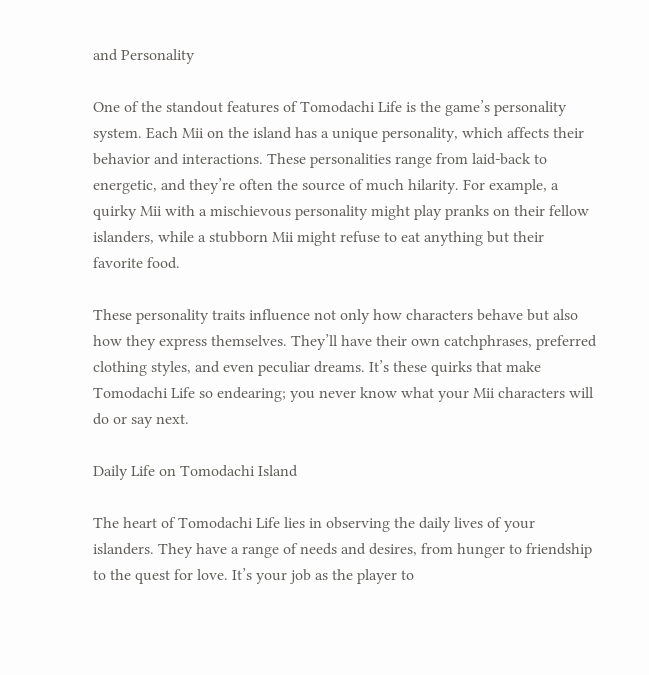and Personality

One of the standout features of Tomodachi Life is the game’s personality system. Each Mii on the island has a unique personality, which affects their behavior and interactions. These personalities range from laid-back to energetic, and they’re often the source of much hilarity. For example, a quirky Mii with a mischievous personality might play pranks on their fellow islanders, while a stubborn Mii might refuse to eat anything but their favorite food.

These personality traits influence not only how characters behave but also how they express themselves. They’ll have their own catchphrases, preferred clothing styles, and even peculiar dreams. It’s these quirks that make Tomodachi Life so endearing; you never know what your Mii characters will do or say next.

Daily Life on Tomodachi Island

The heart of Tomodachi Life lies in observing the daily lives of your islanders. They have a range of needs and desires, from hunger to friendship to the quest for love. It’s your job as the player to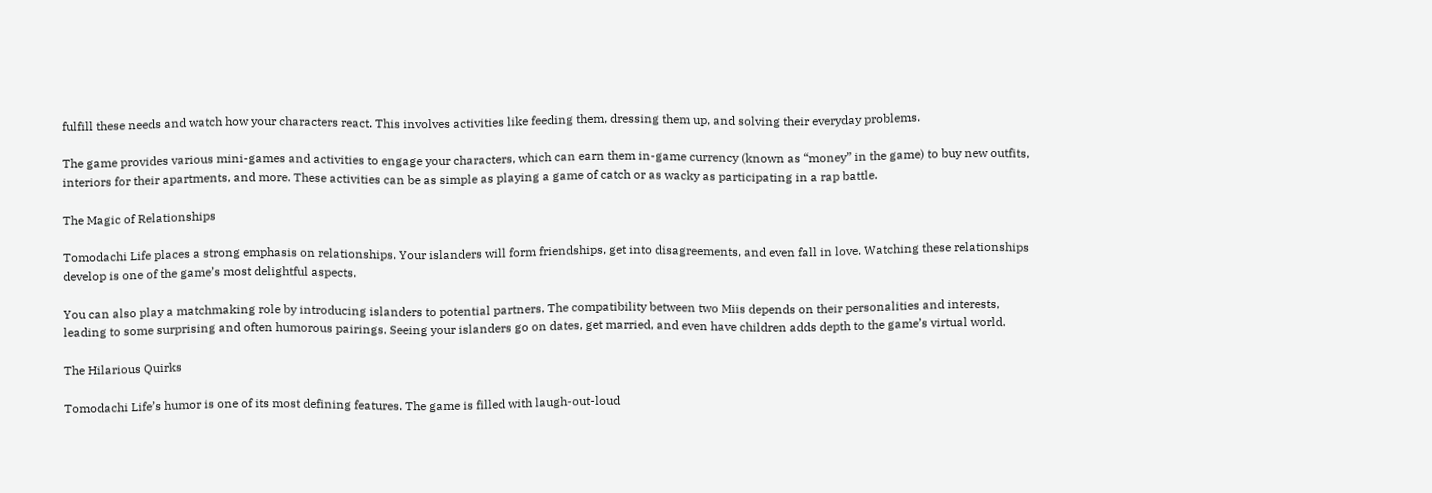fulfill these needs and watch how your characters react. This involves activities like feeding them, dressing them up, and solving their everyday problems.

The game provides various mini-games and activities to engage your characters, which can earn them in-game currency (known as “money” in the game) to buy new outfits, interiors for their apartments, and more. These activities can be as simple as playing a game of catch or as wacky as participating in a rap battle.

The Magic of Relationships

Tomodachi Life places a strong emphasis on relationships. Your islanders will form friendships, get into disagreements, and even fall in love. Watching these relationships develop is one of the game’s most delightful aspects.

You can also play a matchmaking role by introducing islanders to potential partners. The compatibility between two Miis depends on their personalities and interests, leading to some surprising and often humorous pairings. Seeing your islanders go on dates, get married, and even have children adds depth to the game’s virtual world.

The Hilarious Quirks

Tomodachi Life’s humor is one of its most defining features. The game is filled with laugh-out-loud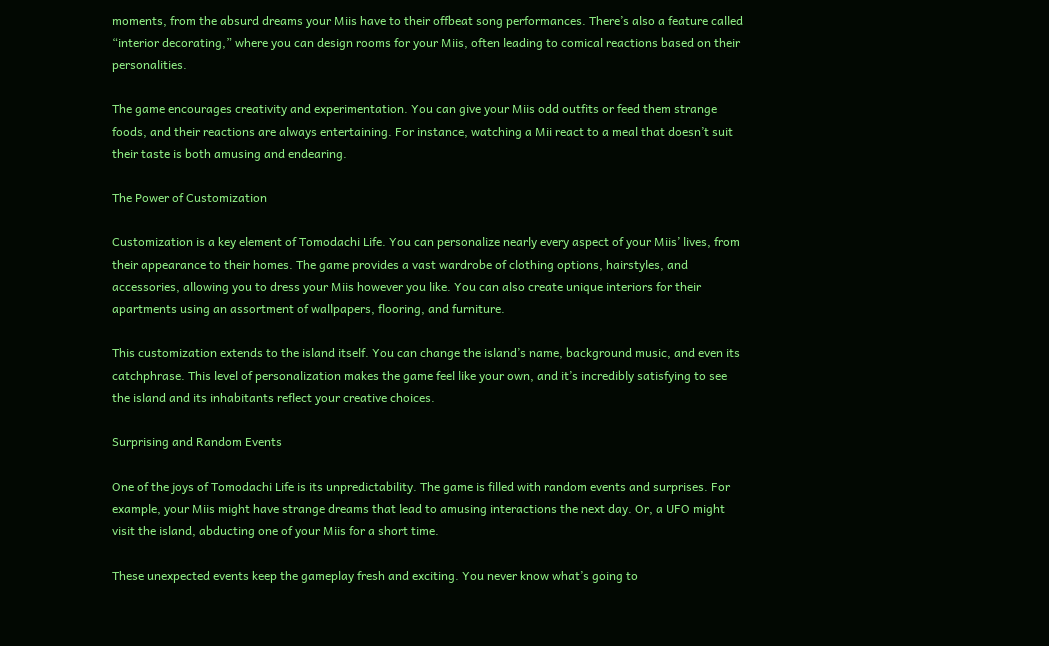moments, from the absurd dreams your Miis have to their offbeat song performances. There’s also a feature called “interior decorating,” where you can design rooms for your Miis, often leading to comical reactions based on their personalities.

The game encourages creativity and experimentation. You can give your Miis odd outfits or feed them strange foods, and their reactions are always entertaining. For instance, watching a Mii react to a meal that doesn’t suit their taste is both amusing and endearing.

The Power of Customization

Customization is a key element of Tomodachi Life. You can personalize nearly every aspect of your Miis’ lives, from their appearance to their homes. The game provides a vast wardrobe of clothing options, hairstyles, and accessories, allowing you to dress your Miis however you like. You can also create unique interiors for their apartments using an assortment of wallpapers, flooring, and furniture.

This customization extends to the island itself. You can change the island’s name, background music, and even its catchphrase. This level of personalization makes the game feel like your own, and it’s incredibly satisfying to see the island and its inhabitants reflect your creative choices.

Surprising and Random Events

One of the joys of Tomodachi Life is its unpredictability. The game is filled with random events and surprises. For example, your Miis might have strange dreams that lead to amusing interactions the next day. Or, a UFO might visit the island, abducting one of your Miis for a short time.

These unexpected events keep the gameplay fresh and exciting. You never know what’s going to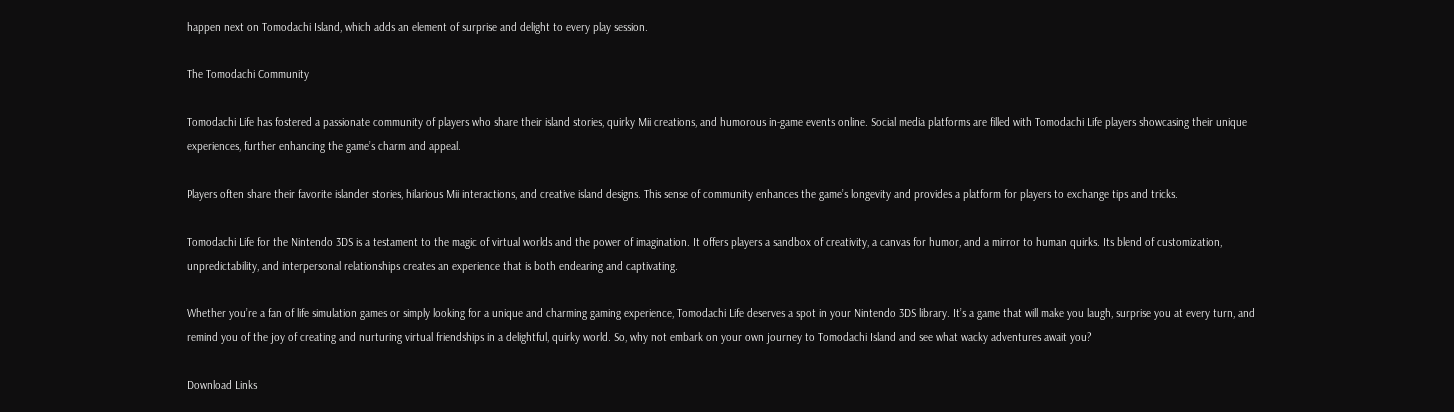happen next on Tomodachi Island, which adds an element of surprise and delight to every play session.

The Tomodachi Community

Tomodachi Life has fostered a passionate community of players who share their island stories, quirky Mii creations, and humorous in-game events online. Social media platforms are filled with Tomodachi Life players showcasing their unique experiences, further enhancing the game’s charm and appeal.

Players often share their favorite islander stories, hilarious Mii interactions, and creative island designs. This sense of community enhances the game’s longevity and provides a platform for players to exchange tips and tricks.

Tomodachi Life for the Nintendo 3DS is a testament to the magic of virtual worlds and the power of imagination. It offers players a sandbox of creativity, a canvas for humor, and a mirror to human quirks. Its blend of customization, unpredictability, and interpersonal relationships creates an experience that is both endearing and captivating.

Whether you’re a fan of life simulation games or simply looking for a unique and charming gaming experience, Tomodachi Life deserves a spot in your Nintendo 3DS library. It’s a game that will make you laugh, surprise you at every turn, and remind you of the joy of creating and nurturing virtual friendships in a delightful, quirky world. So, why not embark on your own journey to Tomodachi Island and see what wacky adventures await you?

Download Links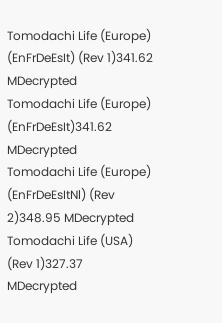Tomodachi Life (Europe) (EnFrDeEsIt) (Rev 1)341.62 MDecrypted
Tomodachi Life (Europe) (EnFrDeEsIt)341.62 MDecrypted
Tomodachi Life (Europe) (EnFrDeEsItNl) (Rev 2)348.95 MDecrypted
Tomodachi Life (USA) (Rev 1)327.37 MDecrypted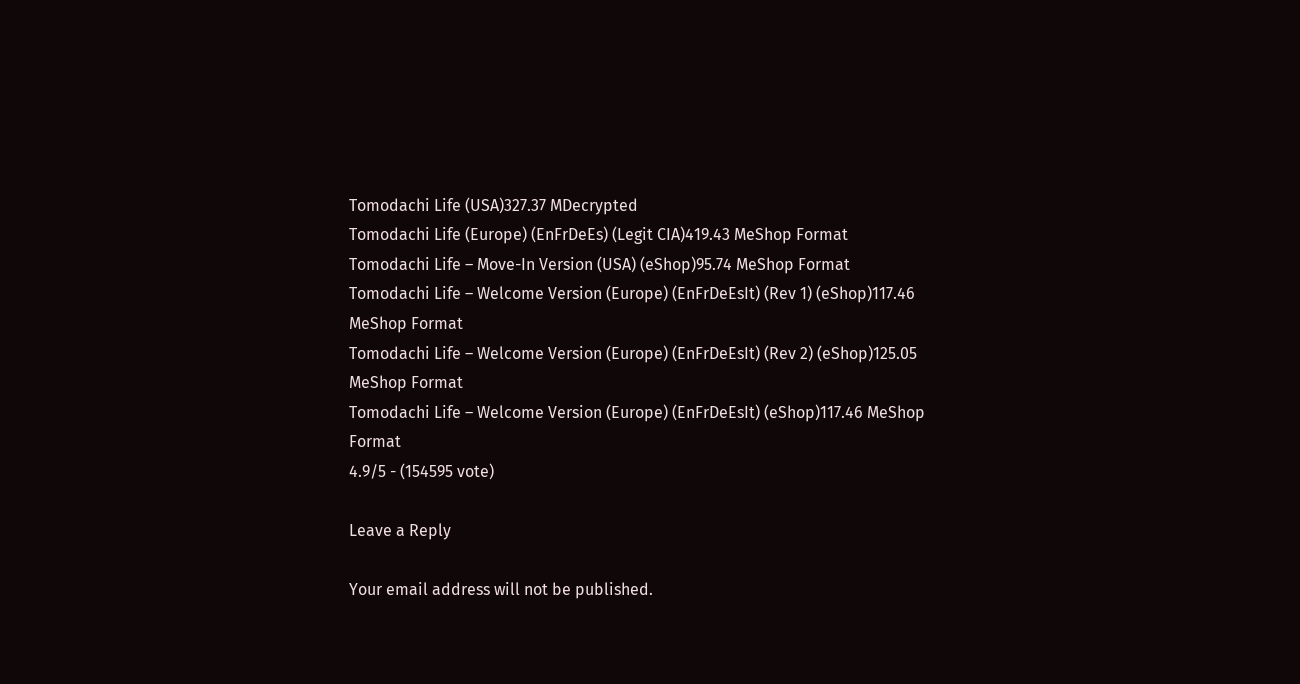Tomodachi Life (USA)327.37 MDecrypted
Tomodachi Life (Europe) (EnFrDeEs) (Legit CIA)419.43 MeShop Format
Tomodachi Life – Move-In Version (USA) (eShop)95.74 MeShop Format
Tomodachi Life – Welcome Version (Europe) (EnFrDeEsIt) (Rev 1) (eShop)117.46 MeShop Format
Tomodachi Life – Welcome Version (Europe) (EnFrDeEsIt) (Rev 2) (eShop)125.05 MeShop Format
Tomodachi Life – Welcome Version (Europe) (EnFrDeEsIt) (eShop)117.46 MeShop Format
4.9/5 - (154595 vote)

Leave a Reply

Your email address will not be published.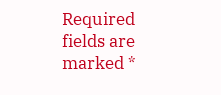Required fields are marked *